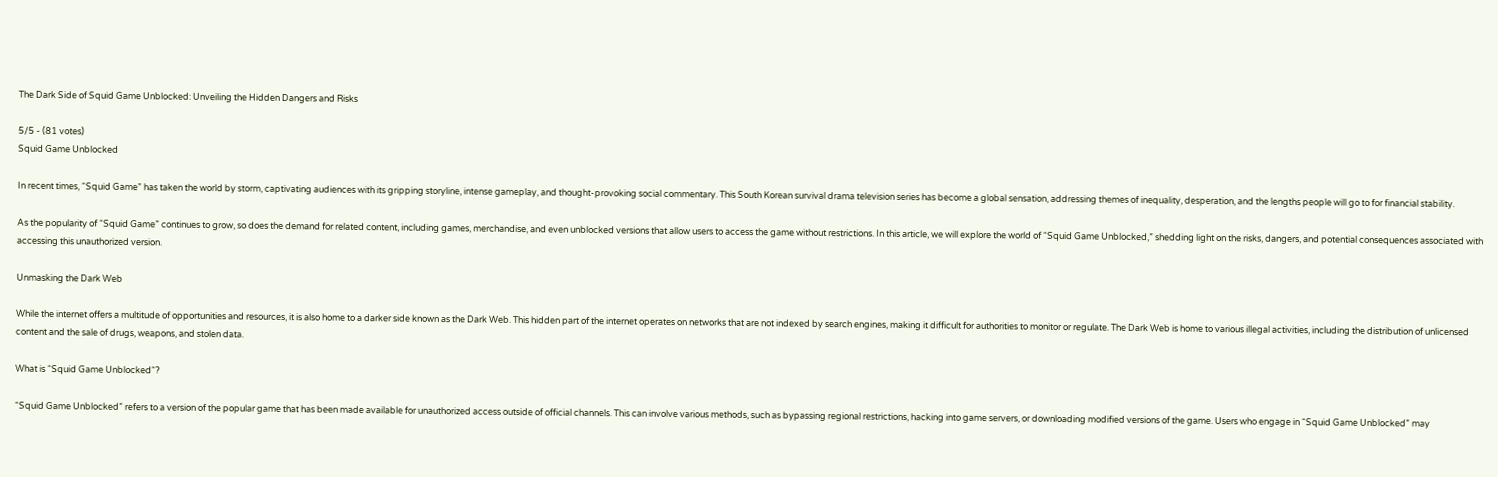The Dark Side of Squid Game Unblocked: Unveiling the Hidden Dangers and Risks

5/5 - (81 votes)
Squid Game Unblocked

In recent times, “Squid Game” has taken the world by storm, captivating audiences with its gripping storyline, intense gameplay, and thought-provoking social commentary. This South Korean survival drama television series has become a global sensation, addressing themes of inequality, desperation, and the lengths people will go to for financial stability.

As the popularity of “Squid Game” continues to grow, so does the demand for related content, including games, merchandise, and even unblocked versions that allow users to access the game without restrictions. In this article, we will explore the world of “Squid Game Unblocked,” shedding light on the risks, dangers, and potential consequences associated with accessing this unauthorized version.

Unmasking the Dark Web

While the internet offers a multitude of opportunities and resources, it is also home to a darker side known as the Dark Web. This hidden part of the internet operates on networks that are not indexed by search engines, making it difficult for authorities to monitor or regulate. The Dark Web is home to various illegal activities, including the distribution of unlicensed content and the sale of drugs, weapons, and stolen data.

What is “Squid Game Unblocked“?

“Squid Game Unblocked” refers to a version of the popular game that has been made available for unauthorized access outside of official channels. This can involve various methods, such as bypassing regional restrictions, hacking into game servers, or downloading modified versions of the game. Users who engage in “Squid Game Unblocked” may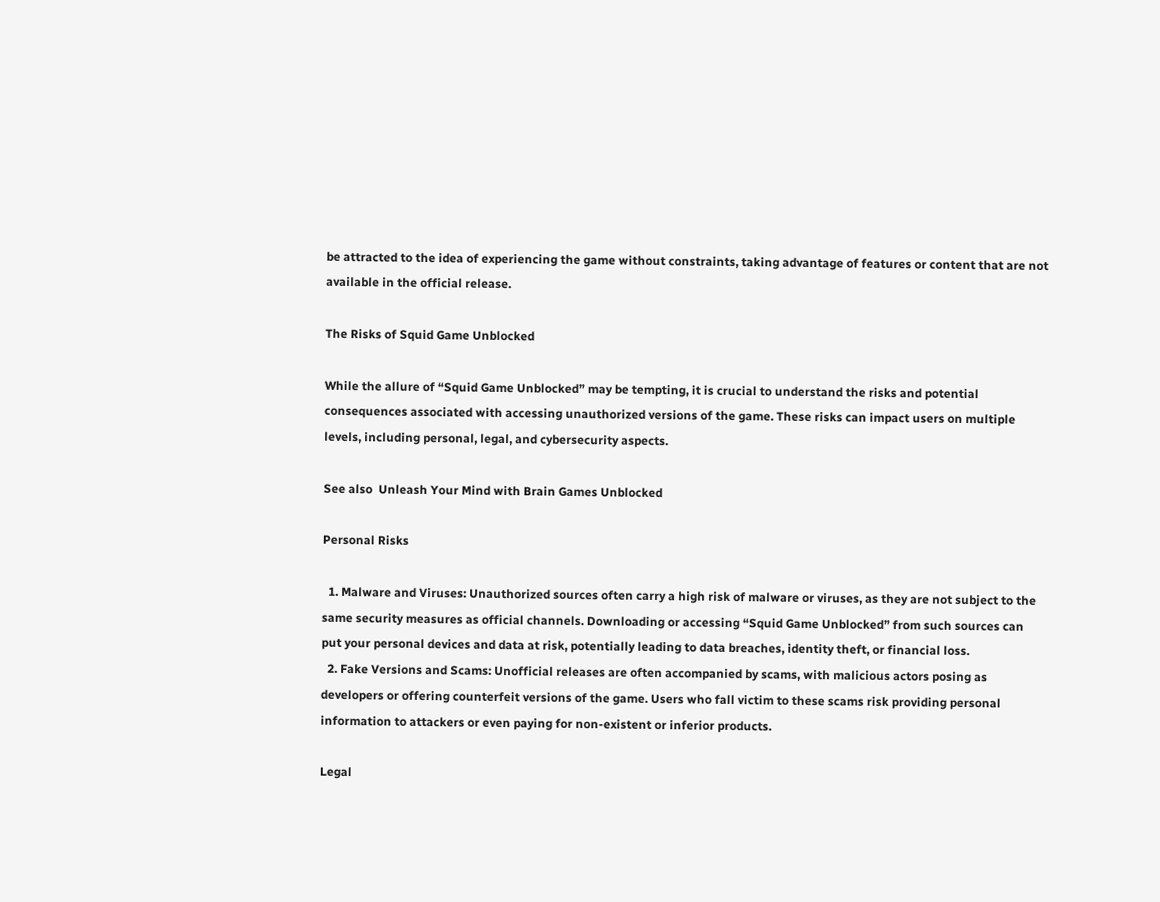be attracted to the idea of experiencing the game without constraints, taking advantage of features or content that are not available in the official release.

The Risks of Squid Game Unblocked

While the allure of “Squid Game Unblocked” may be tempting, it is crucial to understand the risks and potential consequences associated with accessing unauthorized versions of the game. These risks can impact users on multiple levels, including personal, legal, and cybersecurity aspects.

See also  Unleash Your Mind with Brain Games Unblocked

Personal Risks

  1. Malware and Viruses: Unauthorized sources often carry a high risk of malware or viruses, as they are not subject to the same security measures as official channels. Downloading or accessing “Squid Game Unblocked” from such sources can put your personal devices and data at risk, potentially leading to data breaches, identity theft, or financial loss.
  2. Fake Versions and Scams: Unofficial releases are often accompanied by scams, with malicious actors posing as developers or offering counterfeit versions of the game. Users who fall victim to these scams risk providing personal information to attackers or even paying for non-existent or inferior products.

Legal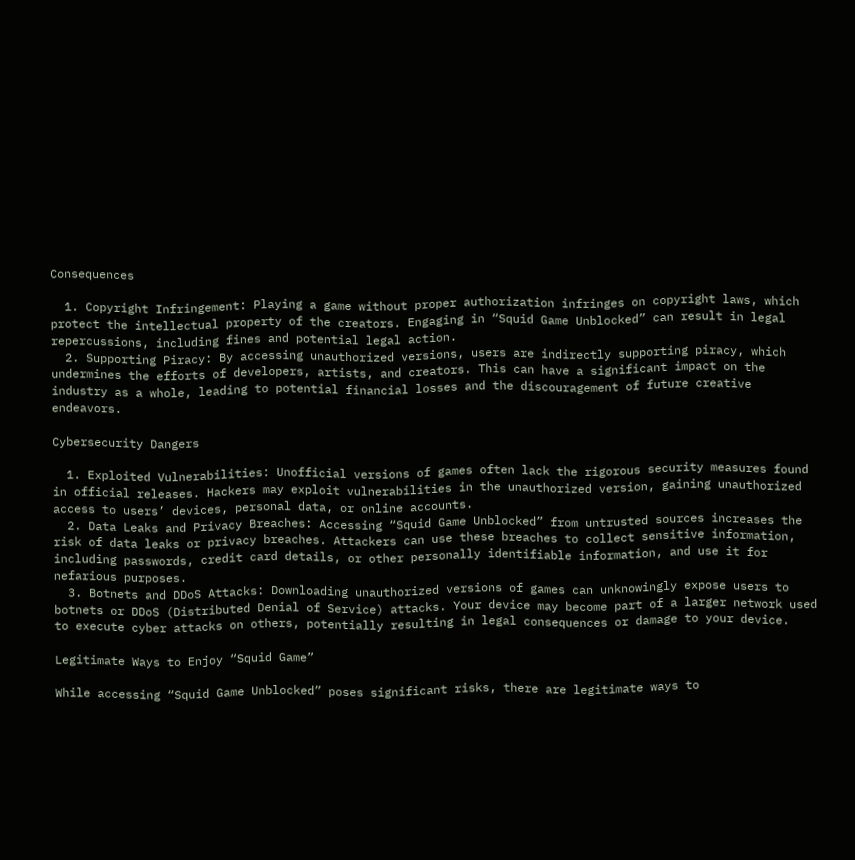Consequences

  1. Copyright Infringement: Playing a game without proper authorization infringes on copyright laws, which protect the intellectual property of the creators. Engaging in “Squid Game Unblocked” can result in legal repercussions, including fines and potential legal action.
  2. Supporting Piracy: By accessing unauthorized versions, users are indirectly supporting piracy, which undermines the efforts of developers, artists, and creators. This can have a significant impact on the industry as a whole, leading to potential financial losses and the discouragement of future creative endeavors.

Cybersecurity Dangers

  1. Exploited Vulnerabilities: Unofficial versions of games often lack the rigorous security measures found in official releases. Hackers may exploit vulnerabilities in the unauthorized version, gaining unauthorized access to users’ devices, personal data, or online accounts.
  2. Data Leaks and Privacy Breaches: Accessing “Squid Game Unblocked” from untrusted sources increases the risk of data leaks or privacy breaches. Attackers can use these breaches to collect sensitive information, including passwords, credit card details, or other personally identifiable information, and use it for nefarious purposes.
  3. Botnets and DDoS Attacks: Downloading unauthorized versions of games can unknowingly expose users to botnets or DDoS (Distributed Denial of Service) attacks. Your device may become part of a larger network used to execute cyber attacks on others, potentially resulting in legal consequences or damage to your device.

Legitimate Ways to Enjoy “Squid Game”

While accessing “Squid Game Unblocked” poses significant risks, there are legitimate ways to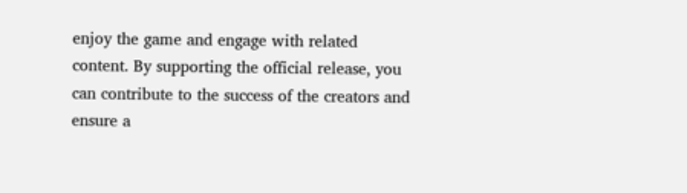enjoy the game and engage with related content. By supporting the official release, you can contribute to the success of the creators and ensure a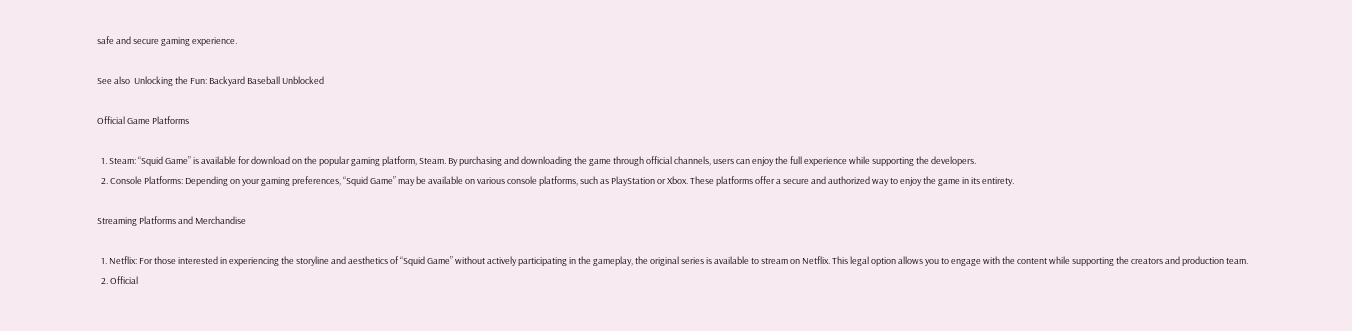safe and secure gaming experience.

See also  Unlocking the Fun: Backyard Baseball Unblocked

Official Game Platforms

  1. Steam: “Squid Game” is available for download on the popular gaming platform, Steam. By purchasing and downloading the game through official channels, users can enjoy the full experience while supporting the developers.
  2. Console Platforms: Depending on your gaming preferences, “Squid Game” may be available on various console platforms, such as PlayStation or Xbox. These platforms offer a secure and authorized way to enjoy the game in its entirety.

Streaming Platforms and Merchandise

  1. Netflix: For those interested in experiencing the storyline and aesthetics of “Squid Game” without actively participating in the gameplay, the original series is available to stream on Netflix. This legal option allows you to engage with the content while supporting the creators and production team.
  2. Official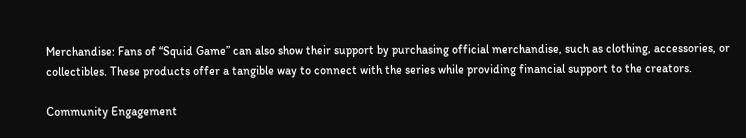Merchandise: Fans of “Squid Game” can also show their support by purchasing official merchandise, such as clothing, accessories, or collectibles. These products offer a tangible way to connect with the series while providing financial support to the creators.

Community Engagement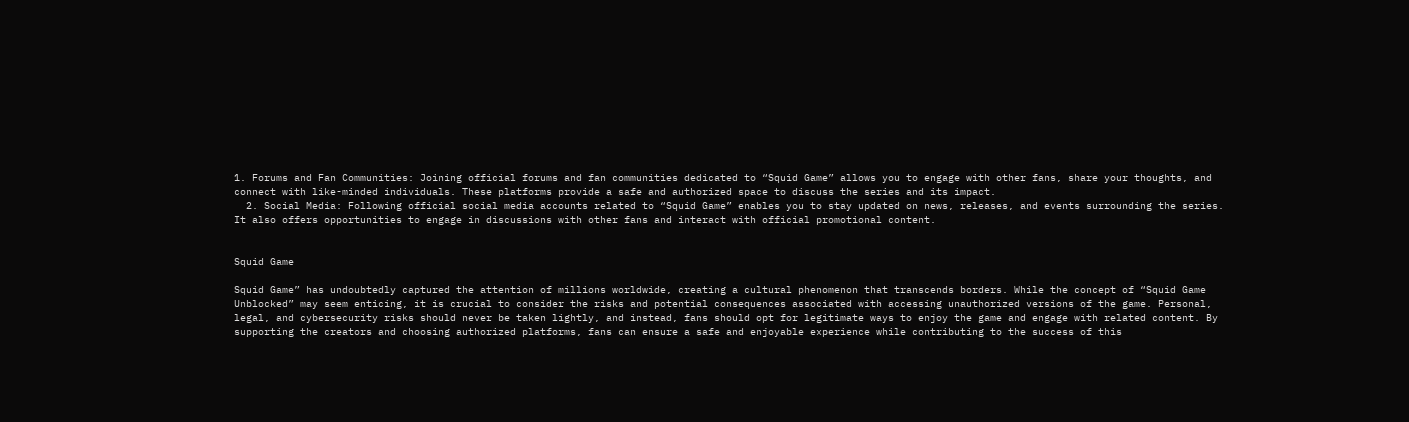1. Forums and Fan Communities: Joining official forums and fan communities dedicated to “Squid Game” allows you to engage with other fans, share your thoughts, and connect with like-minded individuals. These platforms provide a safe and authorized space to discuss the series and its impact.
  2. Social Media: Following official social media accounts related to “Squid Game” enables you to stay updated on news, releases, and events surrounding the series. It also offers opportunities to engage in discussions with other fans and interact with official promotional content.


Squid Game

Squid Game” has undoubtedly captured the attention of millions worldwide, creating a cultural phenomenon that transcends borders. While the concept of “Squid Game Unblocked” may seem enticing, it is crucial to consider the risks and potential consequences associated with accessing unauthorized versions of the game. Personal, legal, and cybersecurity risks should never be taken lightly, and instead, fans should opt for legitimate ways to enjoy the game and engage with related content. By supporting the creators and choosing authorized platforms, fans can ensure a safe and enjoyable experience while contributing to the success of this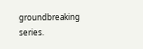groundbreaking series.